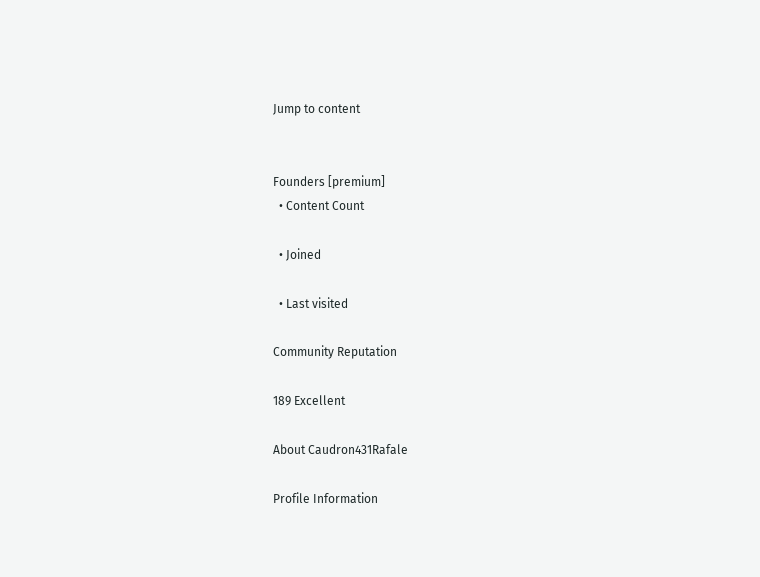Jump to content


Founders [premium]
  • Content Count

  • Joined

  • Last visited

Community Reputation

189 Excellent

About Caudron431Rafale

Profile Information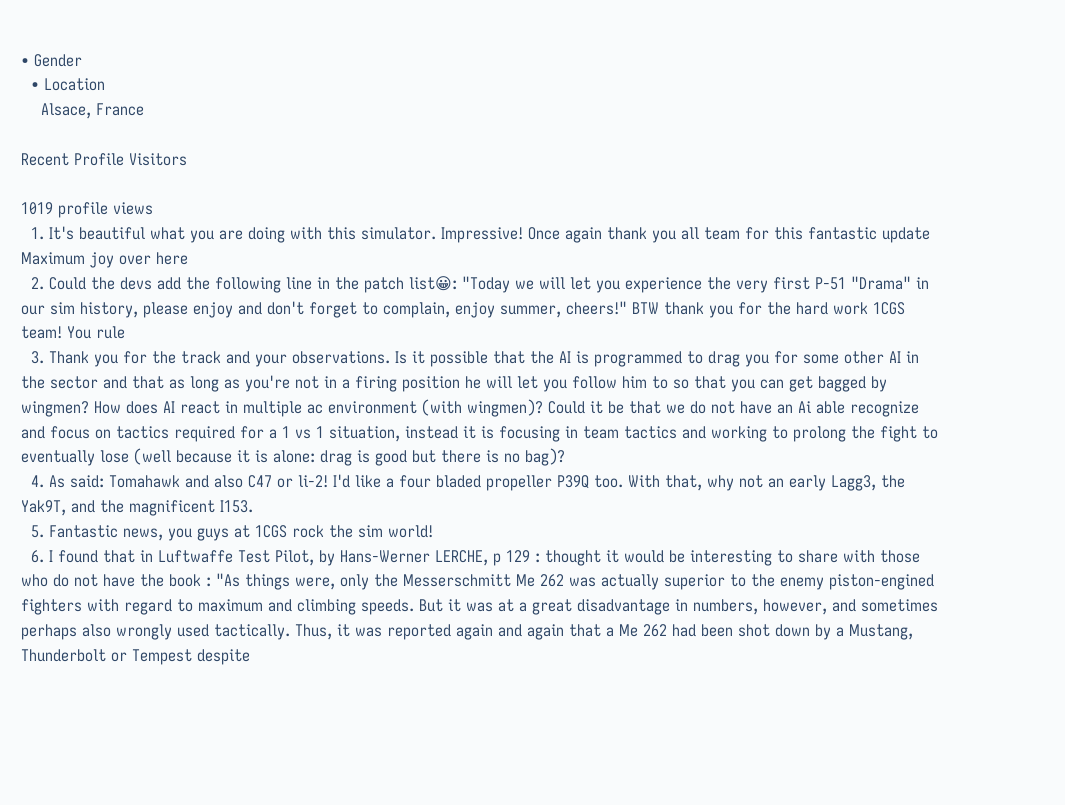• Gender
  • Location
    Alsace, France

Recent Profile Visitors

1019 profile views
  1. It's beautiful what you are doing with this simulator. Impressive! Once again thank you all team for this fantastic update  Maximum joy over here
  2. Could the devs add the following line in the patch list😀: "Today we will let you experience the very first P-51 "Drama" in our sim history, please enjoy and don't forget to complain, enjoy summer, cheers!" BTW thank you for the hard work 1CGS team! You rule
  3. Thank you for the track and your observations. Is it possible that the AI is programmed to drag you for some other AI in the sector and that as long as you're not in a firing position he will let you follow him to so that you can get bagged by wingmen? How does AI react in multiple ac environment (with wingmen)? Could it be that we do not have an Ai able recognize and focus on tactics required for a 1 vs 1 situation, instead it is focusing in team tactics and working to prolong the fight to eventually lose (well because it is alone: drag is good but there is no bag)?
  4. As said: Tomahawk and also C47 or li-2! I'd like a four bladed propeller P39Q too. With that, why not an early Lagg3, the Yak9T, and the magnificent I153.
  5. Fantastic news, you guys at 1CGS rock the sim world!
  6. I found that in Luftwaffe Test Pilot, by Hans-Werner LERCHE, p 129 : thought it would be interesting to share with those who do not have the book : "As things were, only the Messerschmitt Me 262 was actually superior to the enemy piston-engined fighters with regard to maximum and climbing speeds. But it was at a great disadvantage in numbers, however, and sometimes perhaps also wrongly used tactically. Thus, it was reported again and again that a Me 262 had been shot down by a Mustang, Thunderbolt or Tempest despite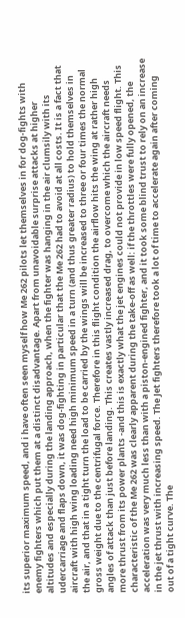its superior maximum speed, and i have often seen myself how Me 262 pilots let themselves in for dog-fights with enemy fighters which put them at a distinct disadvantage. Apart from unavoidable surprise attacks at higher altitudes and especially during the landing approach, when the fighter was hanging in the air clumsily with its udercarriage and flaps down, it was dog-fighting in particular that the Me 262 had to avoid at all costs. It is a fact that aircraft with high wing loading need high minimum speed in a turn (and thus greater radius) to hold themselves in the air, and that in a tight turn the load to be carried by the wings will be increased to three or four times the normal gross weight due to the centrifugal force. Therefore in this flight condition the airflow hits the wing at rather high angles of attack than just before landing. This creates vastly increased drag, to overcome which the aircraft needs more thrust from its power plants -and this is exactly what the jet engines could not provide in low speed flight. This characteristic of the Me 262 was clearly apparent during the take-off as well: if the throttles were fully opened, the acceleration was very much less than with a piston-engined fighter, and it took some blind trust to rely on an increase in the jet thrust with increasing speed. The Jet fighters therefore took a lot of time to accelerate again after coming out of a tight curve. The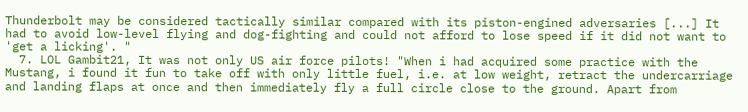Thunderbolt may be considered tactically similar compared with its piston-engined adversaries [...] It had to avoid low-level flying and dog-fighting and could not afford to lose speed if it did not want to 'get a licking'. "
  7. LOL Gambit21, It was not only US air force pilots! "When i had acquired some practice with the Mustang, i found it fun to take off with only little fuel, i.e. at low weight, retract the undercarriage and landing flaps at once and then immediately fly a full circle close to the ground. Apart from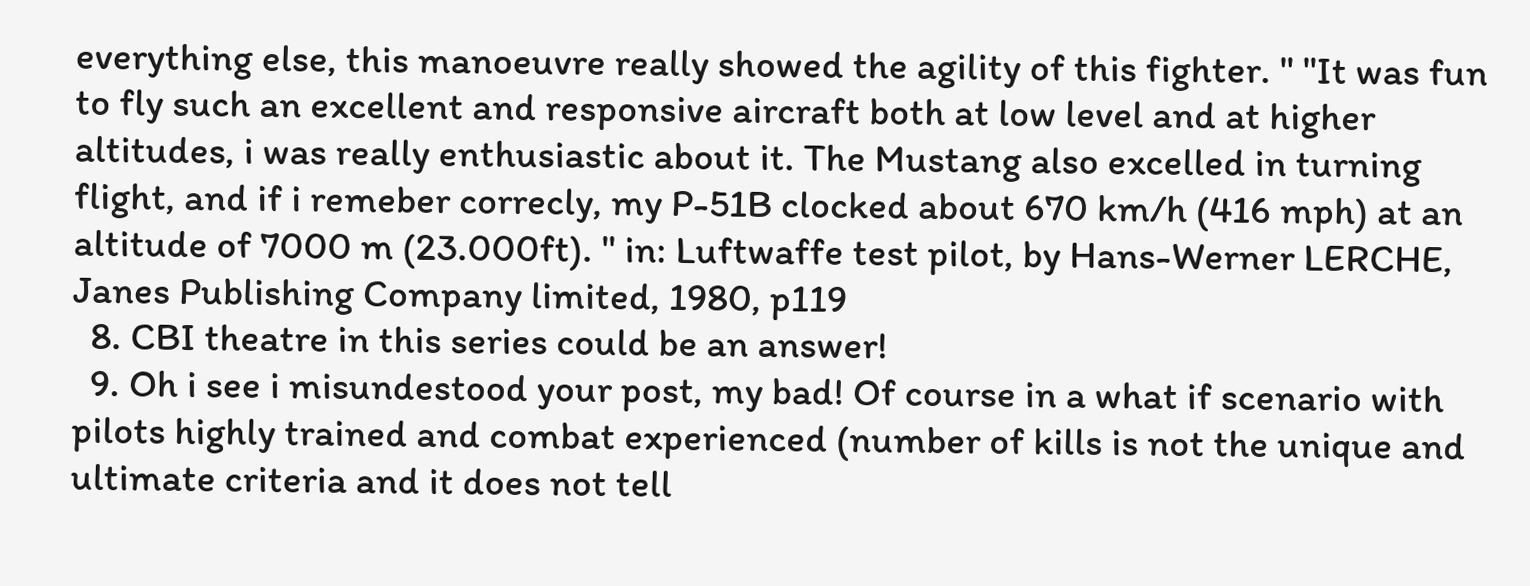everything else, this manoeuvre really showed the agility of this fighter. " "It was fun to fly such an excellent and responsive aircraft both at low level and at higher altitudes, i was really enthusiastic about it. The Mustang also excelled in turning flight, and if i remeber correcly, my P-51B clocked about 670 km/h (416 mph) at an altitude of 7000 m (23.000ft). " in: Luftwaffe test pilot, by Hans-Werner LERCHE, Janes Publishing Company limited, 1980, p119
  8. CBI theatre in this series could be an answer!
  9. Oh i see i misundestood your post, my bad! Of course in a what if scenario with pilots highly trained and combat experienced (number of kills is not the unique and ultimate criteria and it does not tell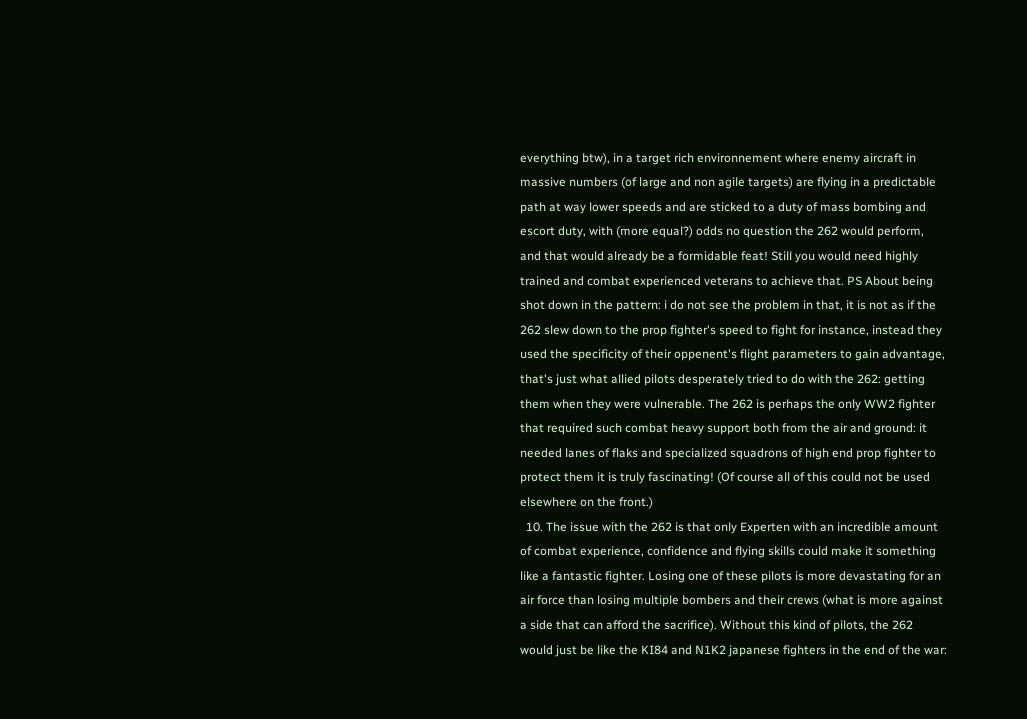everything btw), in a target rich environnement where enemy aircraft in massive numbers (of large and non agile targets) are flying in a predictable path at way lower speeds and are sticked to a duty of mass bombing and escort duty, with (more equal?) odds no question the 262 would perform, and that would already be a formidable feat! Still you would need highly trained and combat experienced veterans to achieve that. PS About being shot down in the pattern: i do not see the problem in that, it is not as if the 262 slew down to the prop fighter's speed to fight for instance, instead they used the specificity of their oppenent's flight parameters to gain advantage, that's just what allied pilots desperately tried to do with the 262: getting them when they were vulnerable. The 262 is perhaps the only WW2 fighter that required such combat heavy support both from the air and ground: it needed lanes of flaks and specialized squadrons of high end prop fighter to protect them it is truly fascinating! (Of course all of this could not be used elsewhere on the front.)
  10. The issue with the 262 is that only Experten with an incredible amount of combat experience, confidence and flying skills could make it something like a fantastic fighter. Losing one of these pilots is more devastating for an air force than losing multiple bombers and their crews (what is more against a side that can afford the sacrifice). Without this kind of pilots, the 262 would just be like the KI84 and N1K2 japanese fighters in the end of the war: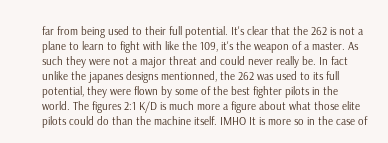far from being used to their full potential. It's clear that the 262 is not a plane to learn to fight with like the 109, it's the weapon of a master. As such they were not a major threat and could never really be. In fact unlike the japanes designs mentionned, the 262 was used to its full potential, they were flown by some of the best fighter pilots in the world. The figures 2:1 K/D is much more a figure about what those elite pilots could do than the machine itself. IMHO It is more so in the case of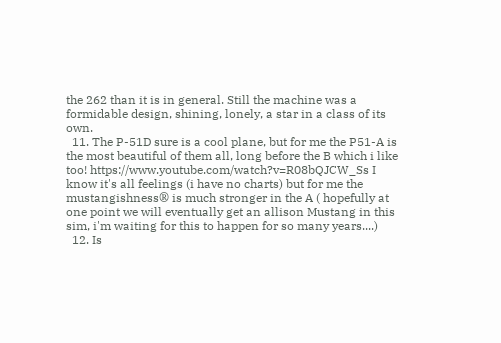the 262 than it is in general. Still the machine was a formidable design, shining, lonely, a star in a class of its own.
  11. The P-51D sure is a cool plane, but for me the P51-A is the most beautiful of them all, long before the B which i like too! https://www.youtube.com/watch?v=R08bQJCW_Ss I know it's all feelings (i have no charts) but for me the mustangishness® is much stronger in the A ( hopefully at one point we will eventually get an allison Mustang in this sim, i'm waiting for this to happen for so many years....)
  12. Is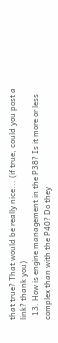that true? That would be really nice... (if true, could you post a link? thank you)
  13. How is engine management in the P38? Is it more or less complex than with the P40? Do they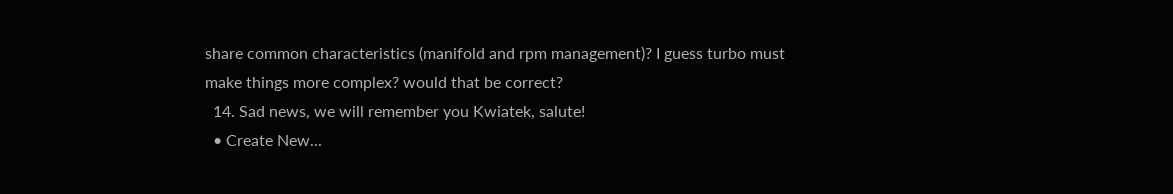share common characteristics (manifold and rpm management)? I guess turbo must make things more complex? would that be correct?
  14. Sad news, we will remember you Kwiatek, salute!
  • Create New...